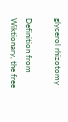glycerol rhizotomy

Definition from Wiktionary, the free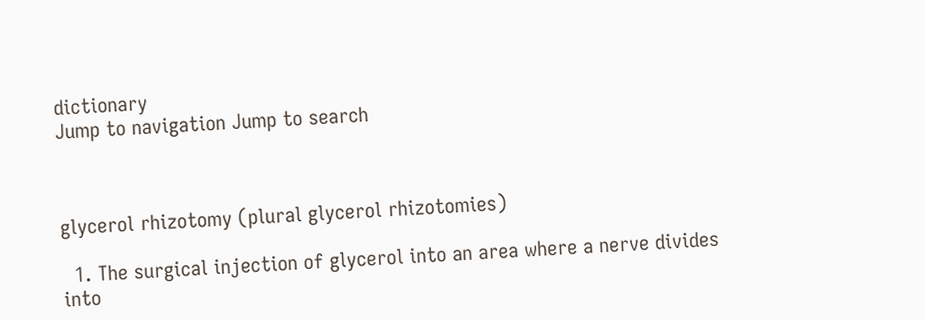dictionary
Jump to navigation Jump to search



glycerol rhizotomy (plural glycerol rhizotomies)

  1. The surgical injection of glycerol into an area where a nerve divides into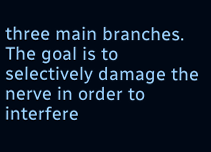three main branches. The goal is to selectively damage the nerve in order to interfere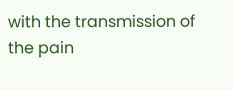with the transmission of the pain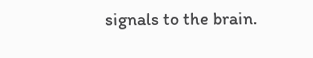signals to the brain.